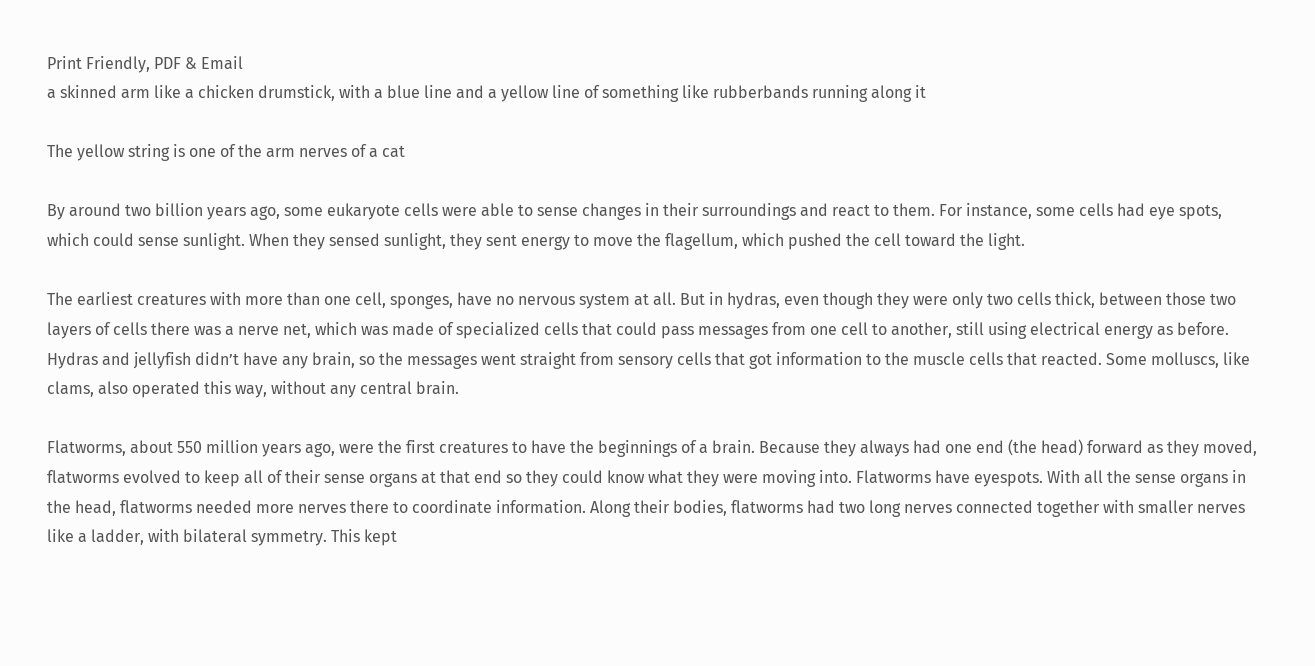Print Friendly, PDF & Email
a skinned arm like a chicken drumstick, with a blue line and a yellow line of something like rubberbands running along it

The yellow string is one of the arm nerves of a cat

By around two billion years ago, some eukaryote cells were able to sense changes in their surroundings and react to them. For instance, some cells had eye spots, which could sense sunlight. When they sensed sunlight, they sent energy to move the flagellum, which pushed the cell toward the light.

The earliest creatures with more than one cell, sponges, have no nervous system at all. But in hydras, even though they were only two cells thick, between those two layers of cells there was a nerve net, which was made of specialized cells that could pass messages from one cell to another, still using electrical energy as before. Hydras and jellyfish didn’t have any brain, so the messages went straight from sensory cells that got information to the muscle cells that reacted. Some molluscs, like clams, also operated this way, without any central brain.

Flatworms, about 550 million years ago, were the first creatures to have the beginnings of a brain. Because they always had one end (the head) forward as they moved, flatworms evolved to keep all of their sense organs at that end so they could know what they were moving into. Flatworms have eyespots. With all the sense organs in the head, flatworms needed more nerves there to coordinate information. Along their bodies, flatworms had two long nerves connected together with smaller nerves like a ladder, with bilateral symmetry. This kept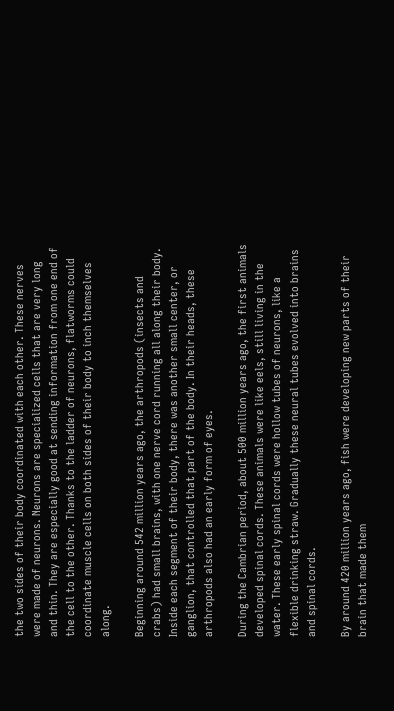the two sides of their body coordinated with each other. These nerves were made of neurons. Neurons are specialized cells that are very long and thin. They are especially good at sending information from one end of the cell to the other. Thanks to the ladder of neurons, flatworms could coordinate muscle cells on both sides of their body to inch themselves along.

Beginning around 542 million years ago, the arthropods (insects and crabs) had small brains, with one nerve cord running all along their body. Inside each segment of their body, there was another small center, or ganglion, that controlled that part of the body. In their heads, these arthropods also had an early form of eyes.

During the Cambrian period, about 500 million years ago, the first animals developed spinal cords. These animals were like eels, still living in the water. These early spinal cords were hollow tubes of neurons, like a flexible drinking straw. Gradually these neural tubes evolved into brains and spinal cords.

By around 420 million years ago, fish were developing new parts of their brain that made them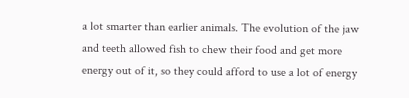a lot smarter than earlier animals. The evolution of the jaw and teeth allowed fish to chew their food and get more energy out of it, so they could afford to use a lot of energy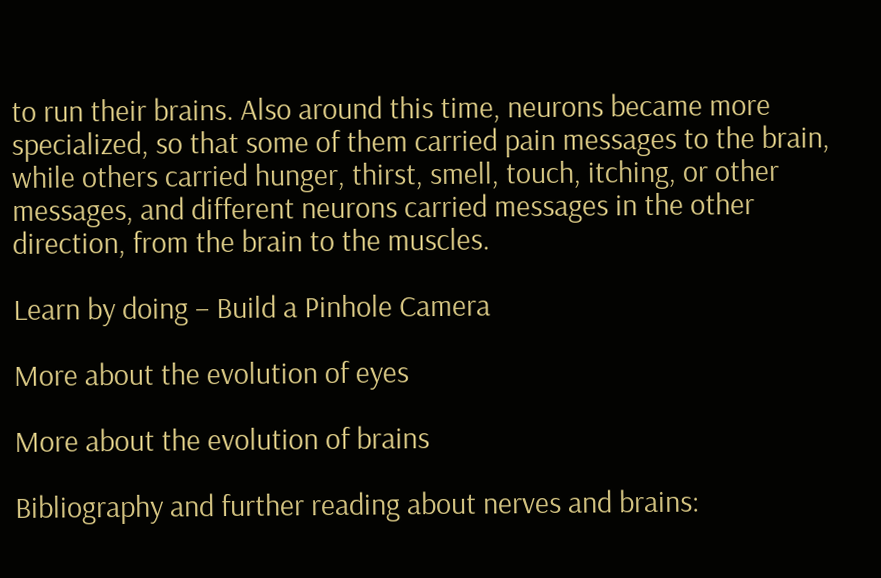to run their brains. Also around this time, neurons became more specialized, so that some of them carried pain messages to the brain, while others carried hunger, thirst, smell, touch, itching, or other messages, and different neurons carried messages in the other direction, from the brain to the muscles.

Learn by doing – Build a Pinhole Camera

More about the evolution of eyes

More about the evolution of brains

Bibliography and further reading about nerves and brains: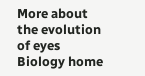More about the evolution of eyes
Biology home